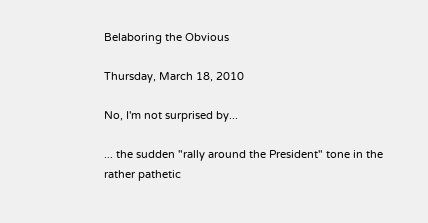Belaboring the Obvious

Thursday, March 18, 2010

No, I'm not surprised by...

... the sudden "rally around the President" tone in the rather pathetic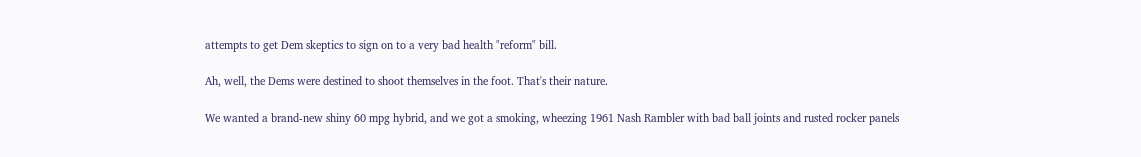attempts to get Dem skeptics to sign on to a very bad health "reform" bill.

Ah, well, the Dems were destined to shoot themselves in the foot. That's their nature.

We wanted a brand-new shiny 60 mpg hybrid, and we got a smoking, wheezing 1961 Nash Rambler with bad ball joints and rusted rocker panels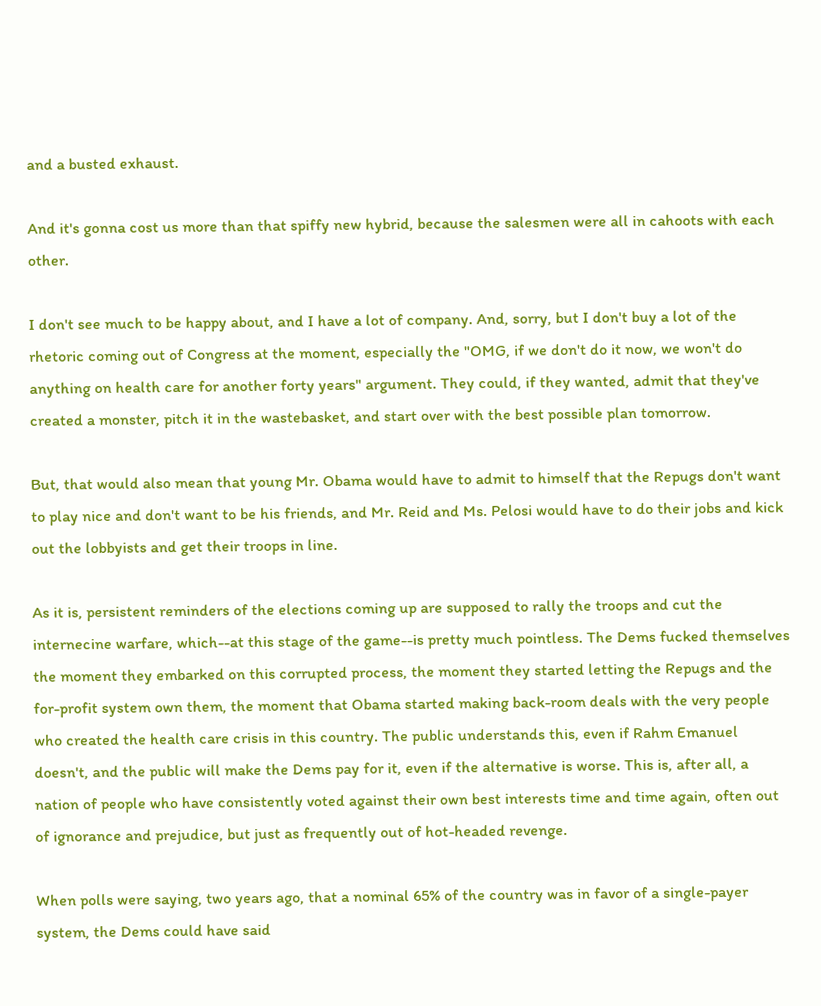and a busted exhaust.

And it's gonna cost us more than that spiffy new hybrid, because the salesmen were all in cahoots with each other.

I don't see much to be happy about, and I have a lot of company. And, sorry, but I don't buy a lot of the rhetoric coming out of Congress at the moment, especially the "OMG, if we don't do it now, we won't do anything on health care for another forty years" argument. They could, if they wanted, admit that they've created a monster, pitch it in the wastebasket, and start over with the best possible plan tomorrow.

But, that would also mean that young Mr. Obama would have to admit to himself that the Repugs don't want to play nice and don't want to be his friends, and Mr. Reid and Ms. Pelosi would have to do their jobs and kick out the lobbyists and get their troops in line.

As it is, persistent reminders of the elections coming up are supposed to rally the troops and cut the internecine warfare, which--at this stage of the game--is pretty much pointless. The Dems fucked themselves the moment they embarked on this corrupted process, the moment they started letting the Repugs and the for-profit system own them, the moment that Obama started making back-room deals with the very people who created the health care crisis in this country. The public understands this, even if Rahm Emanuel doesn't, and the public will make the Dems pay for it, even if the alternative is worse. This is, after all, a nation of people who have consistently voted against their own best interests time and time again, often out of ignorance and prejudice, but just as frequently out of hot-headed revenge.

When polls were saying, two years ago, that a nominal 65% of the country was in favor of a single-payer system, the Dems could have said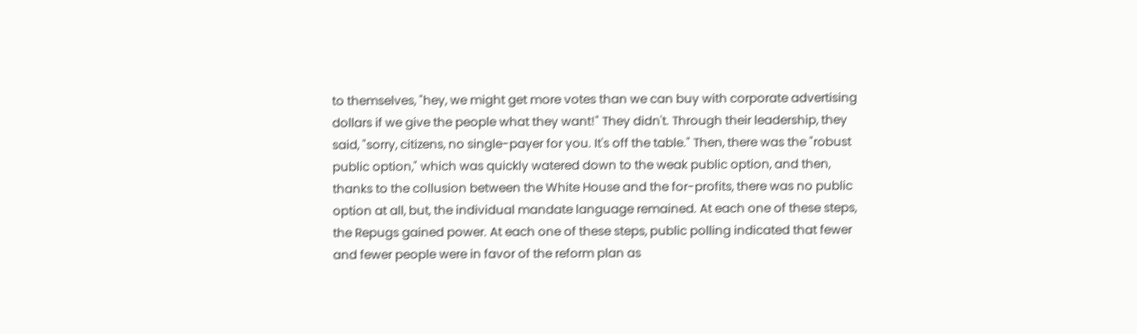to themselves, "hey, we might get more votes than we can buy with corporate advertising dollars if we give the people what they want!" They didn't. Through their leadership, they said, "sorry, citizens, no single-payer for you. It's off the table." Then, there was the "robust public option," which was quickly watered down to the weak public option, and then, thanks to the collusion between the White House and the for-profits, there was no public option at all, but, the individual mandate language remained. At each one of these steps, the Repugs gained power. At each one of these steps, public polling indicated that fewer and fewer people were in favor of the reform plan as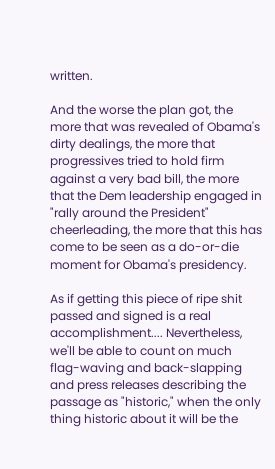written.

And the worse the plan got, the more that was revealed of Obama's dirty dealings, the more that progressives tried to hold firm against a very bad bill, the more that the Dem leadership engaged in "rally around the President" cheerleading, the more that this has come to be seen as a do-or-die moment for Obama's presidency.

As if getting this piece of ripe shit passed and signed is a real accomplishment.... Nevertheless, we'll be able to count on much flag-waving and back-slapping and press releases describing the passage as "historic," when the only thing historic about it will be the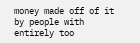money made off of it by people with entirely too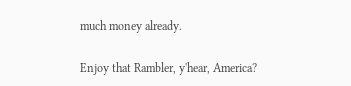much money already.

Enjoy that Rambler, y'hear, America?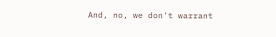And, no, we don't warrant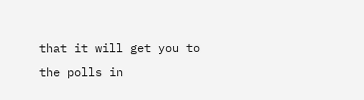that it will get you to the polls in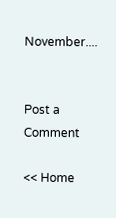November....


Post a Comment

<< Home